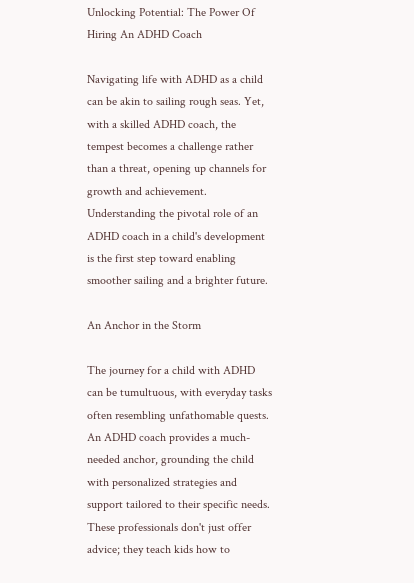Unlocking Potential: The Power Of Hiring An ADHD Coach

Navigating life with ADHD as a child can be akin to sailing rough seas. Yet, with a skilled ADHD coach, the tempest becomes a challenge rather than a threat, opening up channels for growth and achievement. Understanding the pivotal role of an ADHD coach in a child's development is the first step toward enabling smoother sailing and a brighter future.

An Anchor in the Storm

The journey for a child with ADHD can be tumultuous, with everyday tasks often resembling unfathomable quests. An ADHD coach provides a much-needed anchor, grounding the child with personalized strategies and support tailored to their specific needs. These professionals don't just offer advice; they teach kids how to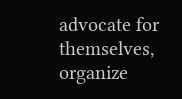advocate for themselves, organize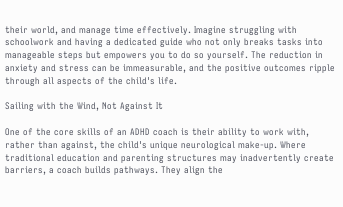their world, and manage time effectively. Imagine struggling with schoolwork and having a dedicated guide who not only breaks tasks into manageable steps but empowers you to do so yourself. The reduction in anxiety and stress can be immeasurable, and the positive outcomes ripple through all aspects of the child's life.

Sailing with the Wind, Not Against It

One of the core skills of an ADHD coach is their ability to work with, rather than against, the child's unique neurological make-up. Where traditional education and parenting structures may inadvertently create barriers, a coach builds pathways. They align the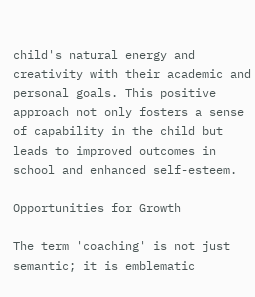child's natural energy and creativity with their academic and personal goals. This positive approach not only fosters a sense of capability in the child but leads to improved outcomes in school and enhanced self-esteem.

Opportunities for Growth

The term 'coaching' is not just semantic; it is emblematic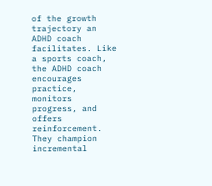of the growth trajectory an ADHD coach facilitates. Like a sports coach, the ADHD coach encourages practice, monitors progress, and offers reinforcement. They champion incremental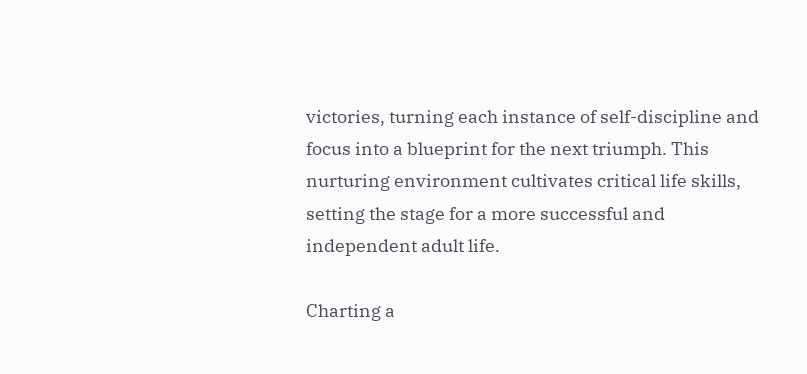victories, turning each instance of self-discipline and focus into a blueprint for the next triumph. This nurturing environment cultivates critical life skills, setting the stage for a more successful and independent adult life.

Charting a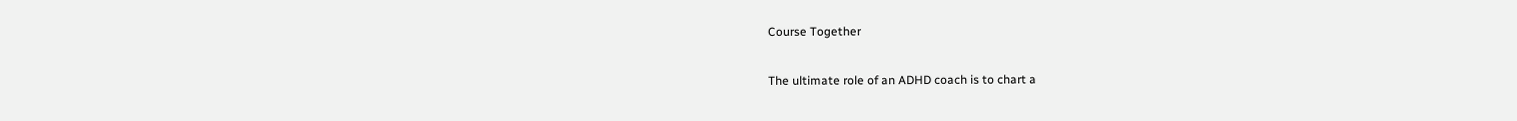Course Together

The ultimate role of an ADHD coach is to chart a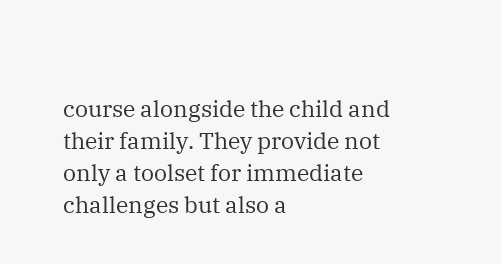course alongside the child and their family. They provide not only a toolset for immediate challenges but also a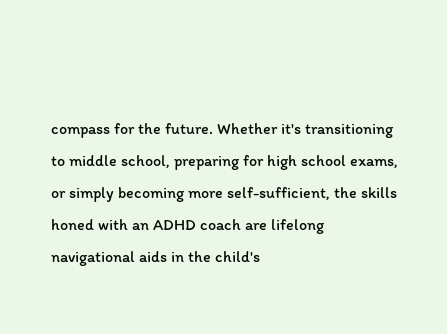compass for the future. Whether it's transitioning to middle school, preparing for high school exams, or simply becoming more self-sufficient, the skills honed with an ADHD coach are lifelong navigational aids in the child's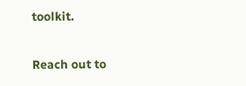toolkit.

Reach out to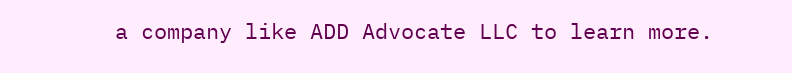a company like ADD Advocate LLC to learn more.